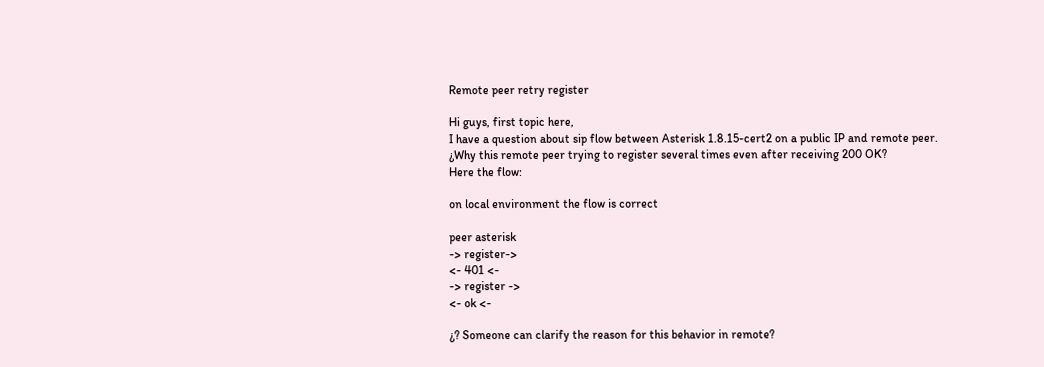Remote peer retry register

Hi guys, first topic here,
I have a question about sip flow between Asterisk 1.8.15-cert2 on a public IP and remote peer.
¿Why this remote peer trying to register several times even after receiving 200 OK?
Here the flow:

on local environment the flow is correct

peer asterisk
-> register->
<- 401 <-
-> register ->
<- ok <-

¿? Someone can clarify the reason for this behavior in remote?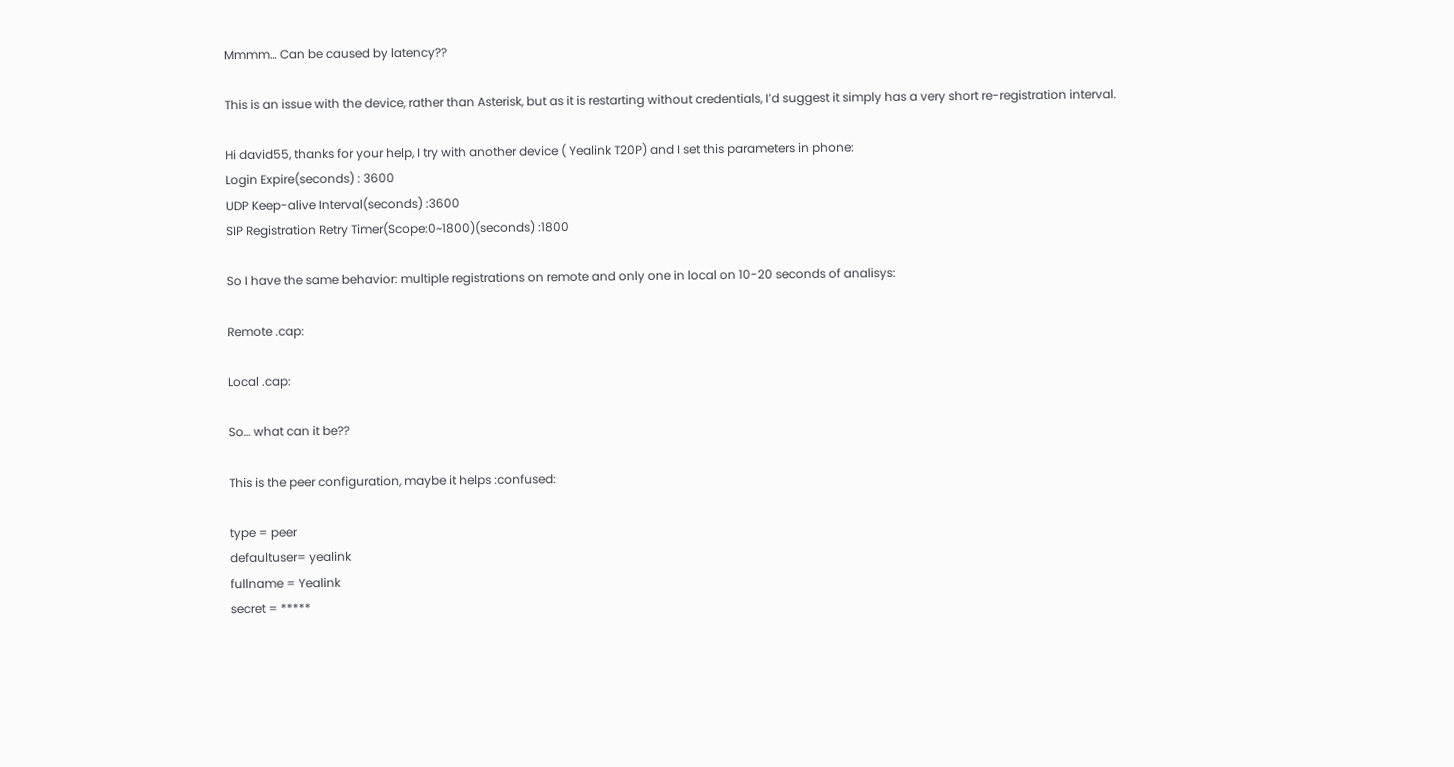Mmmm… Can be caused by latency??

This is an issue with the device, rather than Asterisk, but as it is restarting without credentials, I’d suggest it simply has a very short re-registration interval.

Hi david55, thanks for your help, I try with another device ( Yealink T20P) and I set this parameters in phone:
Login Expire(seconds) : 3600
UDP Keep-alive Interval(seconds) :3600
SIP Registration Retry Timer(Scope:0~1800)(seconds) :1800

So I have the same behavior: multiple registrations on remote and only one in local on 10-20 seconds of analisys:

Remote .cap:

Local .cap:

So… what can it be??

This is the peer configuration, maybe it helps :confused:

type = peer
defaultuser= yealink
fullname = Yealink
secret = *****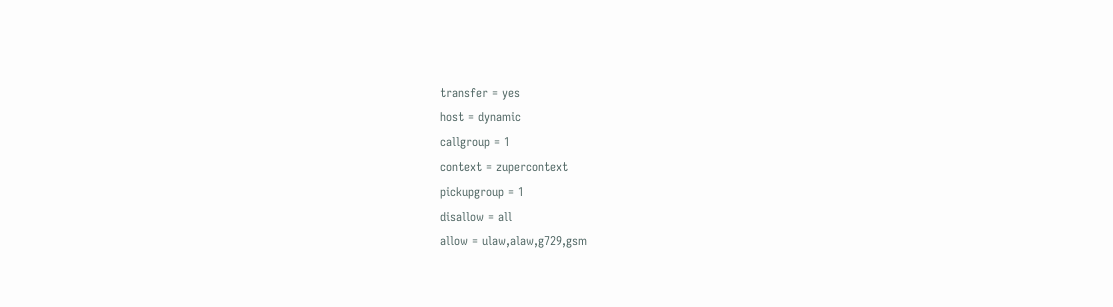transfer = yes
host = dynamic
callgroup = 1
context = zupercontext
pickupgroup = 1
disallow = all
allow = ulaw,alaw,g729,gsm